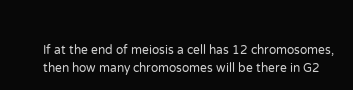If at the end of meiosis a cell has 12 chromosomes, then how many chromosomes will be there in G2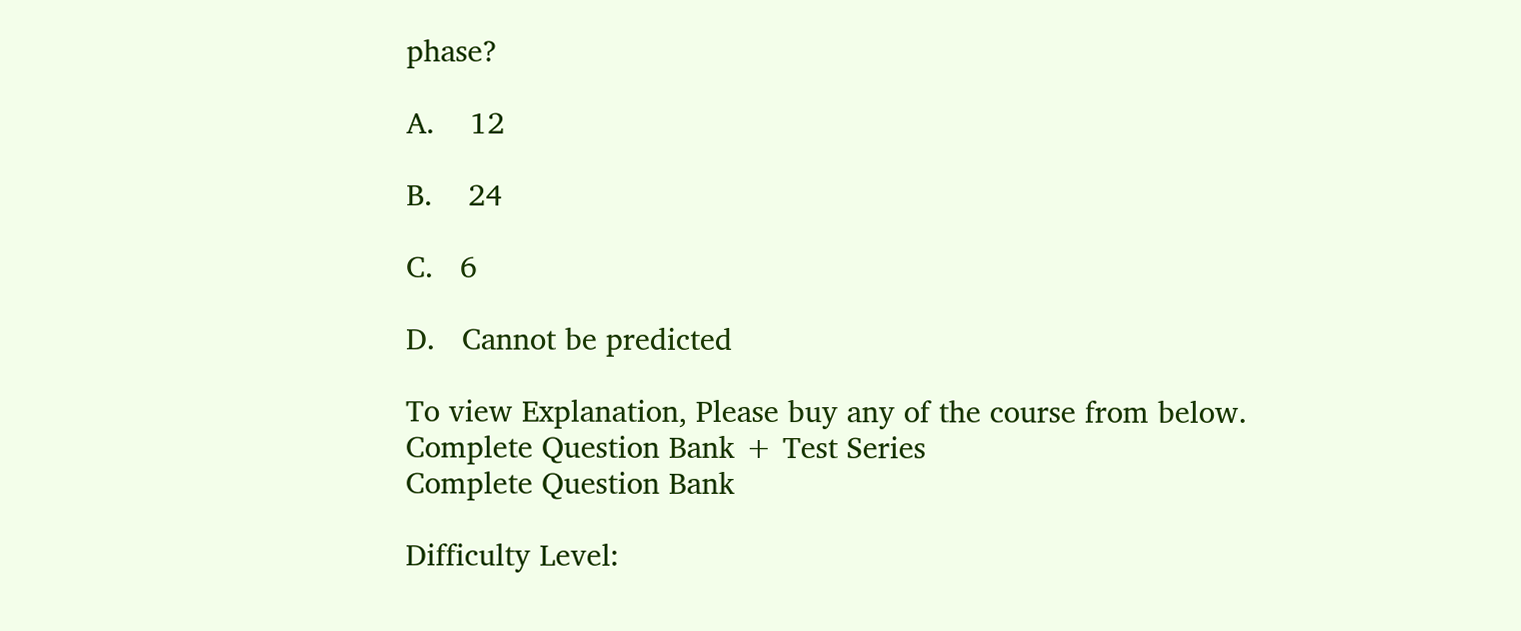phase?

A.    12

B.    24

C.   6

D.   Cannot be predicted

To view Explanation, Please buy any of the course from below.
Complete Question Bank + Test Series
Complete Question Bank

Difficulty Level: